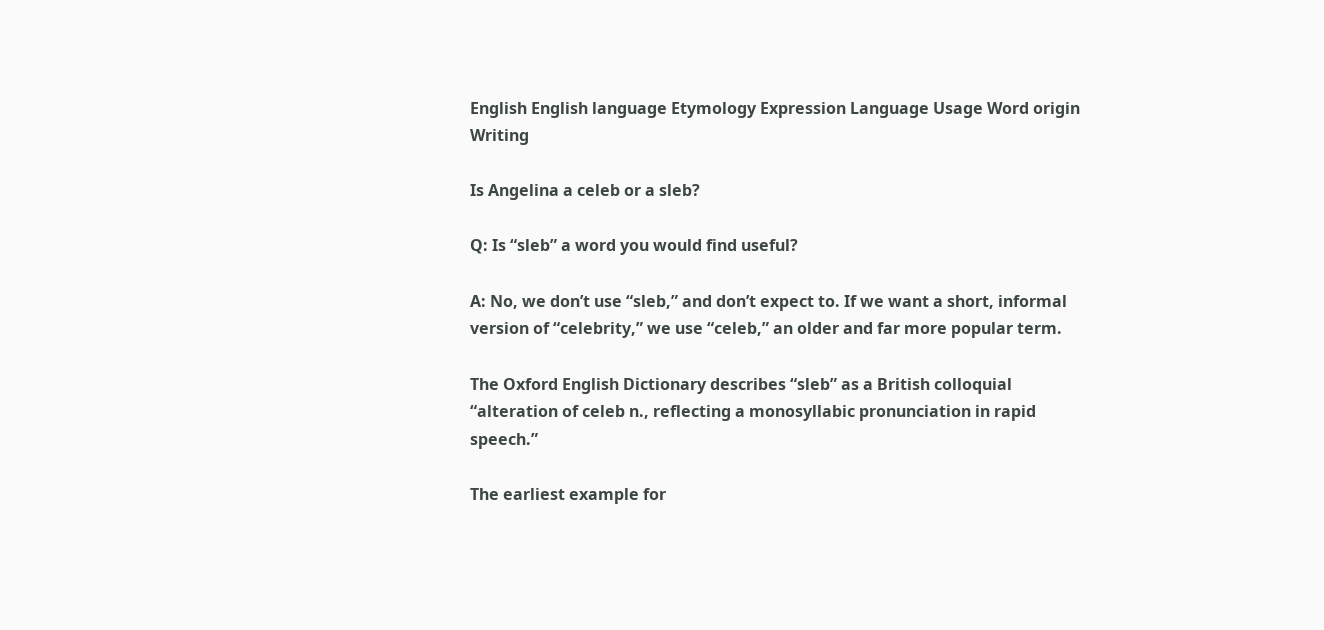English English language Etymology Expression Language Usage Word origin Writing

Is Angelina a celeb or a sleb?

Q: Is “sleb” a word you would find useful?

A: No, we don’t use “sleb,” and don’t expect to. If we want a short, informal version of “celebrity,” we use “celeb,” an older and far more popular term.

The Oxford English Dictionary describes “sleb” as a British colloquial “alteration of celeb n., reflecting a monosyllabic pronunciation in rapid speech.”

The earliest example for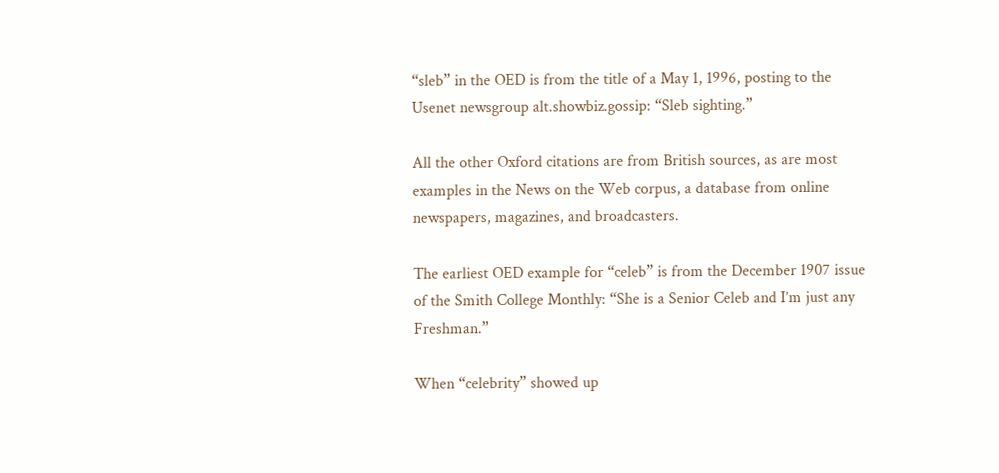“sleb” in the OED is from the title of a May 1, 1996, posting to the Usenet newsgroup alt.showbiz.gossip: “Sleb sighting.”

All the other Oxford citations are from British sources, as are most examples in the News on the Web corpus, a database from online newspapers, magazines, and broadcasters.

The earliest OED example for “celeb” is from the December 1907 issue of the Smith College Monthly: “She is a Senior Celeb and I’m just any Freshman.”

When “celebrity” showed up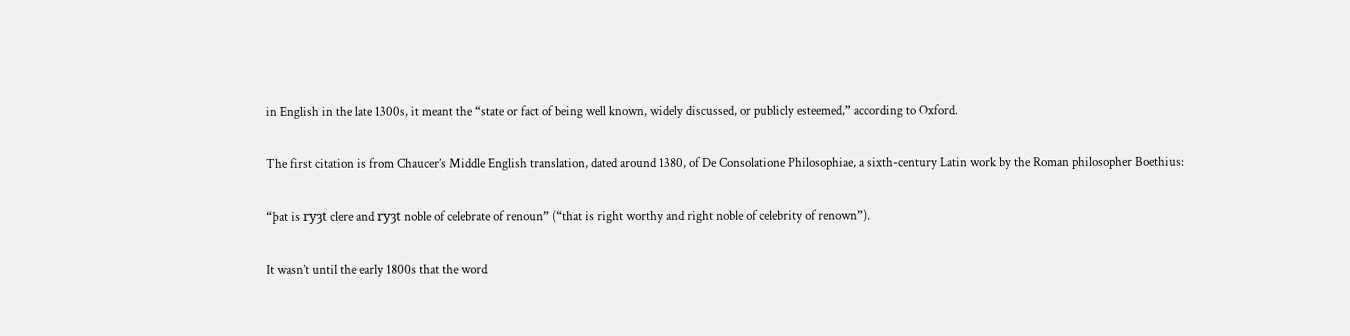in English in the late 1300s, it meant the “state or fact of being well known, widely discussed, or publicly esteemed,” according to Oxford.

The first citation is from Chaucer’s Middle English translation, dated around 1380, of De Consolatione Philosophiae, a sixth-century Latin work by the Roman philosopher Boethius:

“þat is ryȝt clere and ryȝt noble of celebrate of renoun” (“that is right worthy and right noble of celebrity of renown”).

It wasn’t until the early 1800s that the word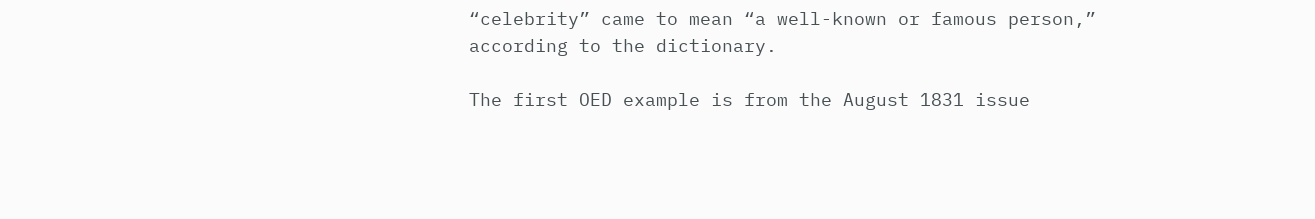“celebrity” came to mean “a well-known or famous person,” according to the dictionary.

The first OED example is from the August 1831 issue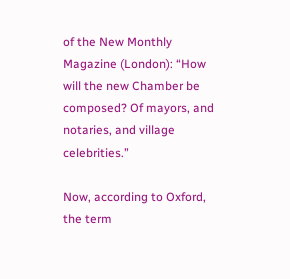of the New Monthly Magazine (London): “How will the new Chamber be composed? Of mayors, and notaries, and village celebrities.”

Now, according to Oxford, the term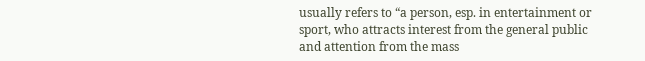usually refers to “a person, esp. in entertainment or sport, who attracts interest from the general public and attention from the mass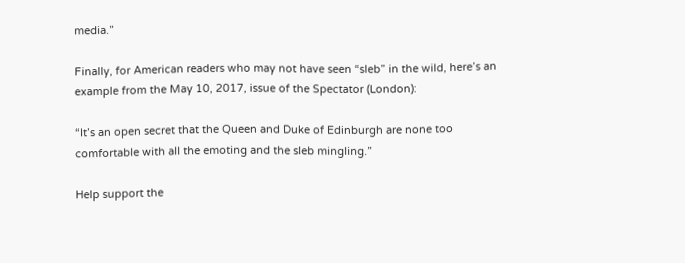media.”

Finally, for American readers who may not have seen “sleb” in the wild, here’s an example from the May 10, 2017, issue of the Spectator (London):

“It’s an open secret that the Queen and Duke of Edinburgh are none too comfortable with all the emoting and the sleb mingling.”

Help support the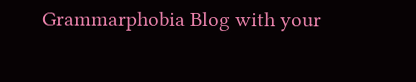Grammarphobia Blog with your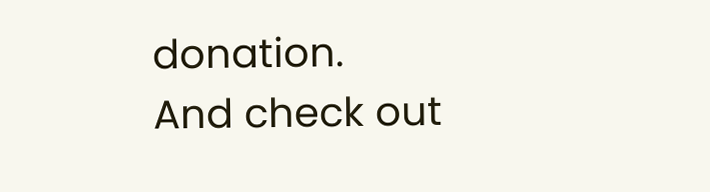donation.
And check out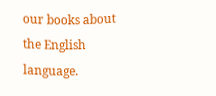our books about the English language.